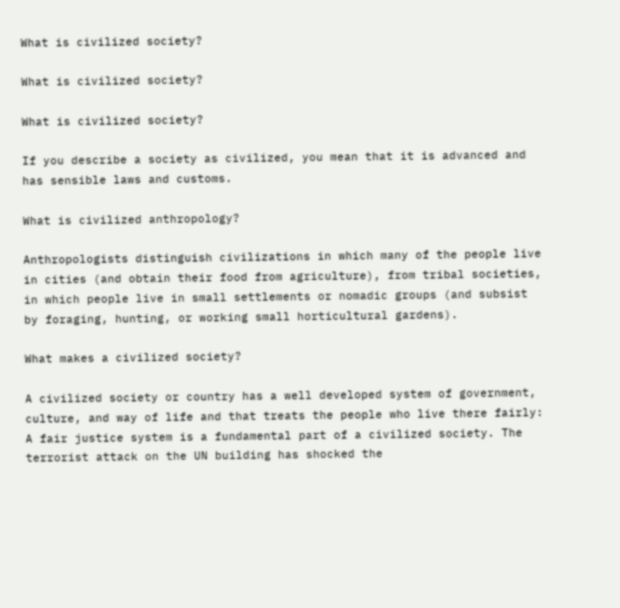What is civilized society?

What is civilized society?

What is civilized society?

If you describe a society as civilized, you mean that it is advanced and has sensible laws and customs.

What is civilized anthropology?

Anthropologists distinguish civilizations in which many of the people live in cities (and obtain their food from agriculture), from tribal societies, in which people live in small settlements or nomadic groups (and subsist by foraging, hunting, or working small horticultural gardens).

What makes a civilized society?

A civilized society or country has a well developed system of government, culture, and way of life and that treats the people who live there fairly: A fair justice system is a fundamental part of a civilized society. The terrorist attack on the UN building has shocked the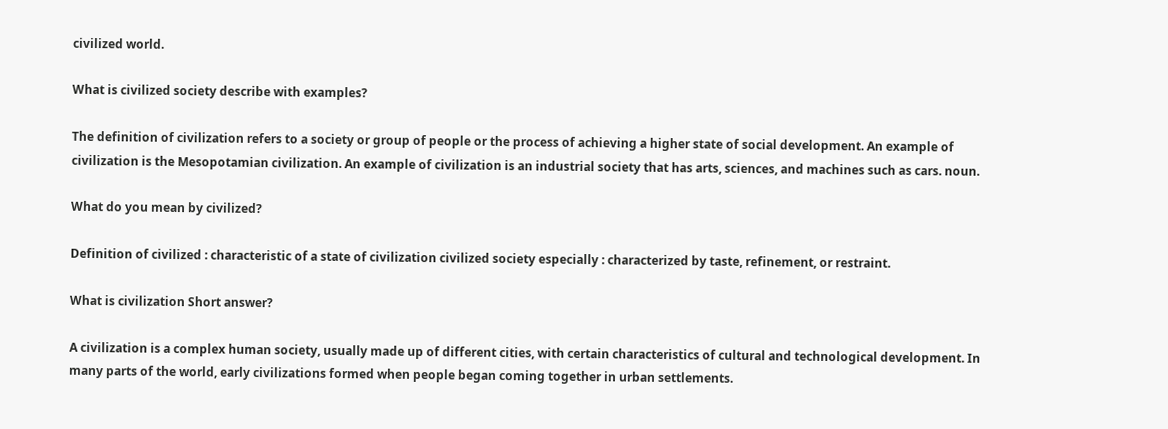civilized world.

What is civilized society describe with examples?

The definition of civilization refers to a society or group of people or the process of achieving a higher state of social development. An example of civilization is the Mesopotamian civilization. An example of civilization is an industrial society that has arts, sciences, and machines such as cars. noun.

What do you mean by civilized?

Definition of civilized : characteristic of a state of civilization civilized society especially : characterized by taste, refinement, or restraint.

What is civilization Short answer?

A civilization is a complex human society, usually made up of different cities, with certain characteristics of cultural and technological development. In many parts of the world, early civilizations formed when people began coming together in urban settlements.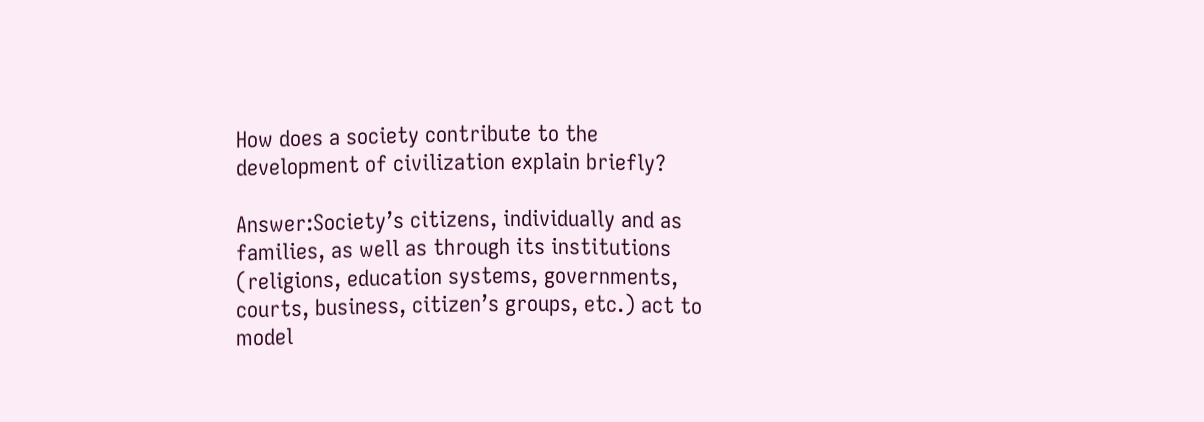How does a society contribute to the development of civilization explain briefly?

Answer:Society’s citizens, individually and as families, as well as through its institutions (religions, education systems, governments, courts, business, citizen’s groups, etc.) act to model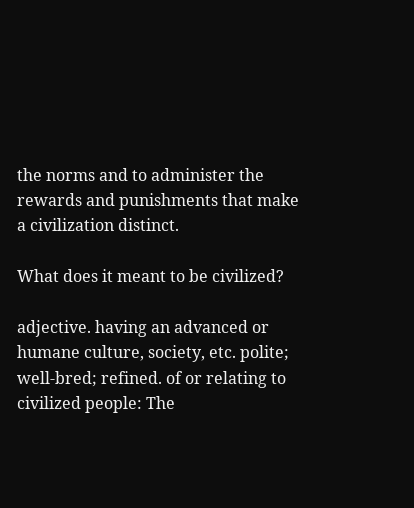the norms and to administer the rewards and punishments that make a civilization distinct.

What does it meant to be civilized?

adjective. having an advanced or humane culture, society, etc. polite; well-bred; refined. of or relating to civilized people: The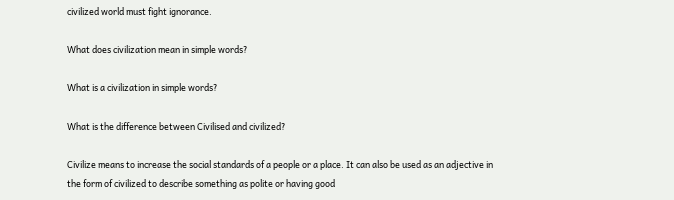civilized world must fight ignorance.

What does civilization mean in simple words?

What is a civilization in simple words?

What is the difference between Civilised and civilized?

Civilize means to increase the social standards of a people or a place. It can also be used as an adjective in the form of civilized to describe something as polite or having good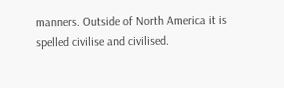manners. Outside of North America it is spelled civilise and civilised.